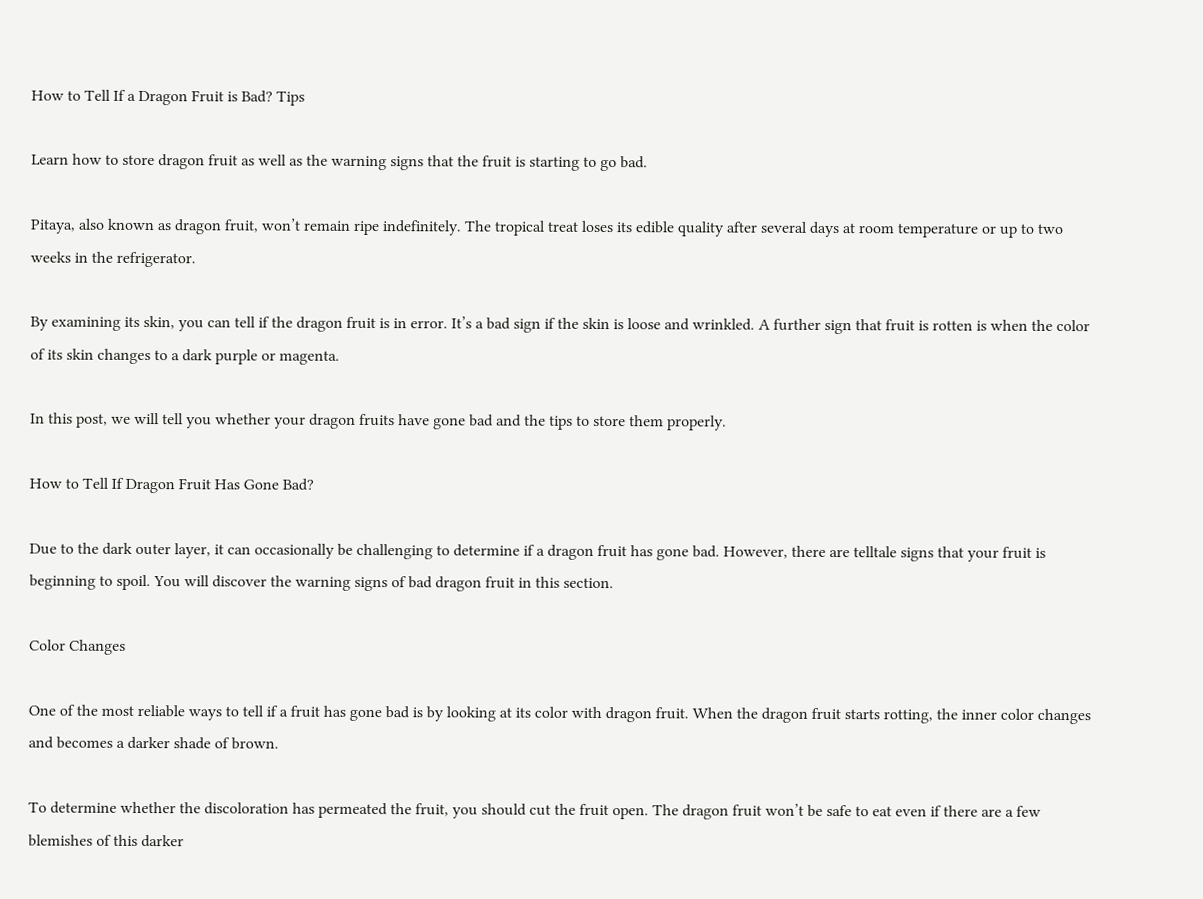How to Tell If a Dragon Fruit is Bad? Tips

Learn how to store dragon fruit as well as the warning signs that the fruit is starting to go bad.

Pitaya, also known as dragon fruit, won’t remain ripe indefinitely. The tropical treat loses its edible quality after several days at room temperature or up to two weeks in the refrigerator.

By examining its skin, you can tell if the dragon fruit is in error. It’s a bad sign if the skin is loose and wrinkled. A further sign that fruit is rotten is when the color of its skin changes to a dark purple or magenta.

In this post, we will tell you whether your dragon fruits have gone bad and the tips to store them properly.

How to Tell If Dragon Fruit Has Gone Bad?

Due to the dark outer layer, it can occasionally be challenging to determine if a dragon fruit has gone bad. However, there are telltale signs that your fruit is beginning to spoil. You will discover the warning signs of bad dragon fruit in this section.

Color Changes

One of the most reliable ways to tell if a fruit has gone bad is by looking at its color with dragon fruit. When the dragon fruit starts rotting, the inner color changes and becomes a darker shade of brown.

To determine whether the discoloration has permeated the fruit, you should cut the fruit open. The dragon fruit won’t be safe to eat even if there are a few blemishes of this darker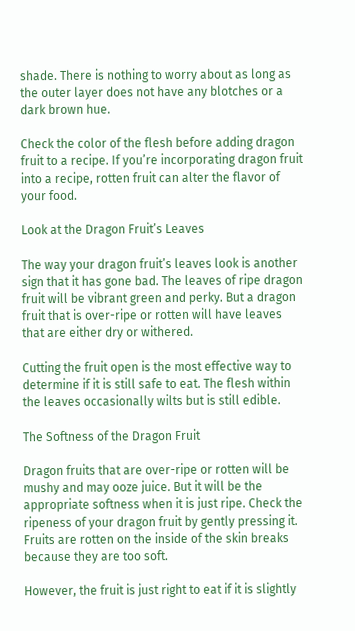shade. There is nothing to worry about as long as the outer layer does not have any blotches or a dark brown hue.

Check the color of the flesh before adding dragon fruit to a recipe. If you’re incorporating dragon fruit into a recipe, rotten fruit can alter the flavor of your food.

Look at the Dragon Fruit’s Leaves

The way your dragon fruit’s leaves look is another sign that it has gone bad. The leaves of ripe dragon fruit will be vibrant green and perky. But a dragon fruit that is over-ripe or rotten will have leaves that are either dry or withered.

Cutting the fruit open is the most effective way to determine if it is still safe to eat. The flesh within the leaves occasionally wilts but is still edible.

The Softness of the Dragon Fruit

Dragon fruits that are over-ripe or rotten will be mushy and may ooze juice. But it will be the appropriate softness when it is just ripe. Check the ripeness of your dragon fruit by gently pressing it. Fruits are rotten on the inside of the skin breaks because they are too soft.

However, the fruit is just right to eat if it is slightly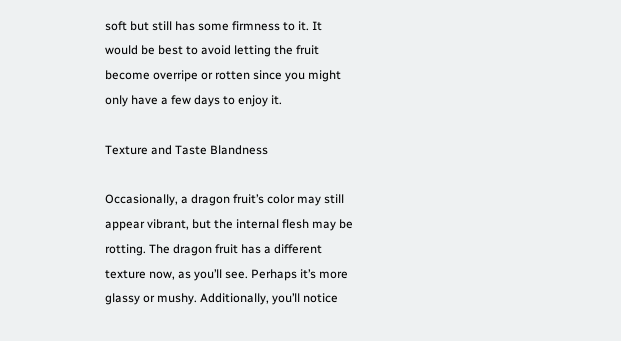soft but still has some firmness to it. It would be best to avoid letting the fruit become overripe or rotten since you might only have a few days to enjoy it.

Texture and Taste Blandness

Occasionally, a dragon fruit’s color may still appear vibrant, but the internal flesh may be rotting. The dragon fruit has a different texture now, as you’ll see. Perhaps it’s more glassy or mushy. Additionally, you’ll notice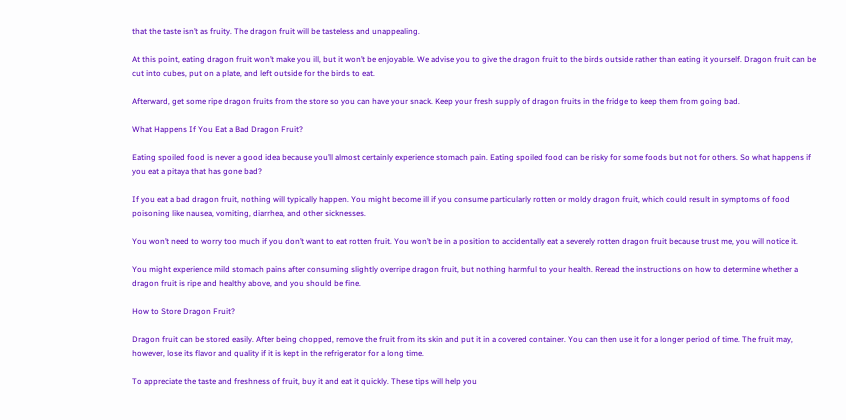that the taste isn’t as fruity. The dragon fruit will be tasteless and unappealing.

At this point, eating dragon fruit won’t make you ill, but it won’t be enjoyable. We advise you to give the dragon fruit to the birds outside rather than eating it yourself. Dragon fruit can be cut into cubes, put on a plate, and left outside for the birds to eat.

Afterward, get some ripe dragon fruits from the store so you can have your snack. Keep your fresh supply of dragon fruits in the fridge to keep them from going bad.

What Happens If You Eat a Bad Dragon Fruit?

Eating spoiled food is never a good idea because you’ll almost certainly experience stomach pain. Eating spoiled food can be risky for some foods but not for others. So what happens if you eat a pitaya that has gone bad?

If you eat a bad dragon fruit, nothing will typically happen. You might become ill if you consume particularly rotten or moldy dragon fruit, which could result in symptoms of food poisoning like nausea, vomiting, diarrhea, and other sicknesses.

You won’t need to worry too much if you don’t want to eat rotten fruit. You won’t be in a position to accidentally eat a severely rotten dragon fruit because trust me, you will notice it.

You might experience mild stomach pains after consuming slightly overripe dragon fruit, but nothing harmful to your health. Reread the instructions on how to determine whether a dragon fruit is ripe and healthy above, and you should be fine.

How to Store Dragon Fruit?

Dragon fruit can be stored easily. After being chopped, remove the fruit from its skin and put it in a covered container. You can then use it for a longer period of time. The fruit may, however, lose its flavor and quality if it is kept in the refrigerator for a long time.

To appreciate the taste and freshness of fruit, buy it and eat it quickly. These tips will help you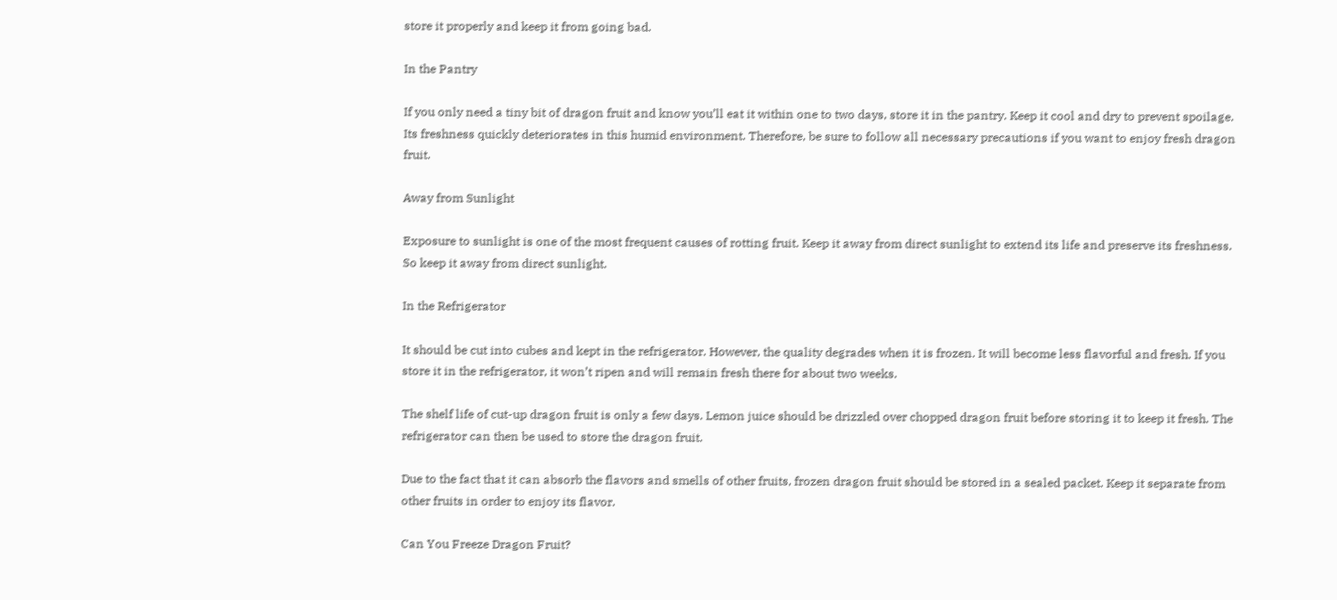store it properly and keep it from going bad.

In the Pantry

If you only need a tiny bit of dragon fruit and know you’ll eat it within one to two days, store it in the pantry. Keep it cool and dry to prevent spoilage. Its freshness quickly deteriorates in this humid environment. Therefore, be sure to follow all necessary precautions if you want to enjoy fresh dragon fruit.

Away from Sunlight

Exposure to sunlight is one of the most frequent causes of rotting fruit. Keep it away from direct sunlight to extend its life and preserve its freshness. So keep it away from direct sunlight.

In the Refrigerator

It should be cut into cubes and kept in the refrigerator. However, the quality degrades when it is frozen. It will become less flavorful and fresh. If you store it in the refrigerator, it won’t ripen and will remain fresh there for about two weeks.

The shelf life of cut-up dragon fruit is only a few days. Lemon juice should be drizzled over chopped dragon fruit before storing it to keep it fresh. The refrigerator can then be used to store the dragon fruit.

Due to the fact that it can absorb the flavors and smells of other fruits, frozen dragon fruit should be stored in a sealed packet. Keep it separate from other fruits in order to enjoy its flavor.

Can You Freeze Dragon Fruit?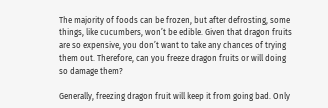The majority of foods can be frozen, but after defrosting, some things, like cucumbers, won’t be edible. Given that dragon fruits are so expensive, you don’t want to take any chances of trying them out. Therefore, can you freeze dragon fruits or will doing so damage them?

Generally, freezing dragon fruit will keep it from going bad. Only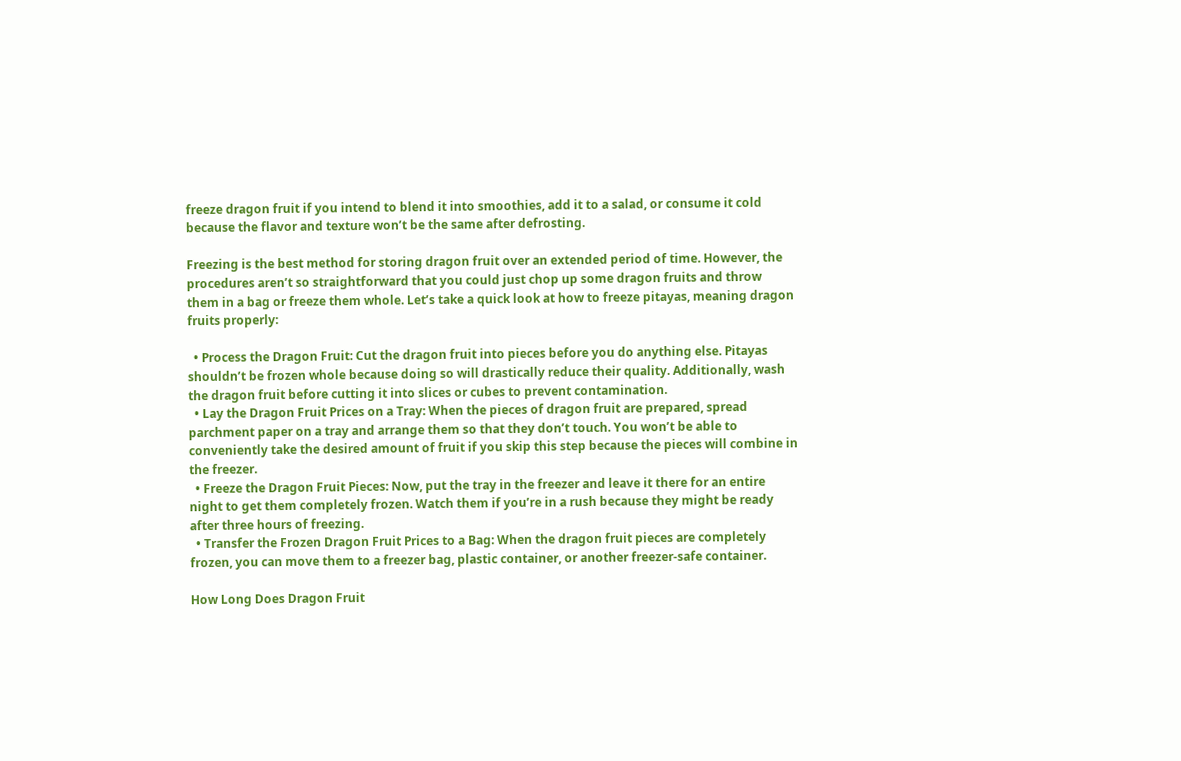freeze dragon fruit if you intend to blend it into smoothies, add it to a salad, or consume it cold because the flavor and texture won’t be the same after defrosting.

Freezing is the best method for storing dragon fruit over an extended period of time. However, the procedures aren’t so straightforward that you could just chop up some dragon fruits and throw them in a bag or freeze them whole. Let’s take a quick look at how to freeze pitayas, meaning dragon fruits properly:

  • Process the Dragon Fruit: Cut the dragon fruit into pieces before you do anything else. Pitayas shouldn’t be frozen whole because doing so will drastically reduce their quality. Additionally, wash the dragon fruit before cutting it into slices or cubes to prevent contamination.
  • Lay the Dragon Fruit Prices on a Tray: When the pieces of dragon fruit are prepared, spread parchment paper on a tray and arrange them so that they don’t touch. You won’t be able to conveniently take the desired amount of fruit if you skip this step because the pieces will combine in the freezer.
  • Freeze the Dragon Fruit Pieces: Now, put the tray in the freezer and leave it there for an entire night to get them completely frozen. Watch them if you’re in a rush because they might be ready after three hours of freezing.
  • Transfer the Frozen Dragon Fruit Prices to a Bag: When the dragon fruit pieces are completely frozen, you can move them to a freezer bag, plastic container, or another freezer-safe container.

How Long Does Dragon Fruit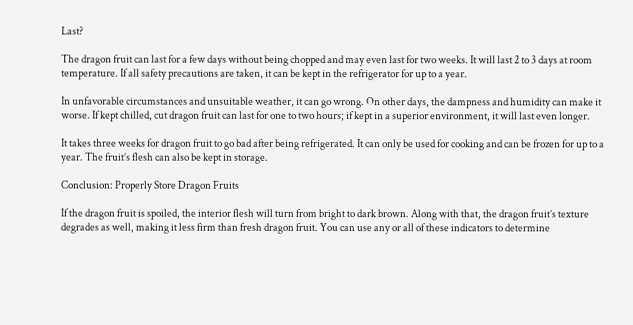Last?

The dragon fruit can last for a few days without being chopped and may even last for two weeks. It will last 2 to 3 days at room temperature. If all safety precautions are taken, it can be kept in the refrigerator for up to a year.

In unfavorable circumstances and unsuitable weather, it can go wrong. On other days, the dampness and humidity can make it worse. If kept chilled, cut dragon fruit can last for one to two hours; if kept in a superior environment, it will last even longer.

It takes three weeks for dragon fruit to go bad after being refrigerated. It can only be used for cooking and can be frozen for up to a year. The fruit’s flesh can also be kept in storage.

Conclusion: Properly Store Dragon Fruits

If the dragon fruit is spoiled, the interior flesh will turn from bright to dark brown. Along with that, the dragon fruit’s texture degrades as well, making it less firm than fresh dragon fruit. You can use any or all of these indicators to determine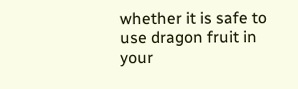whether it is safe to use dragon fruit in your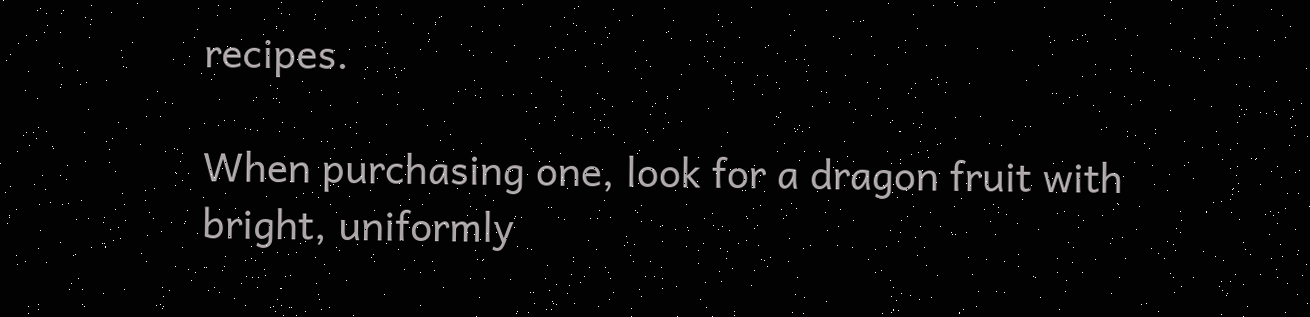recipes.

When purchasing one, look for a dragon fruit with bright, uniformly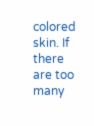colored skin. If there are too many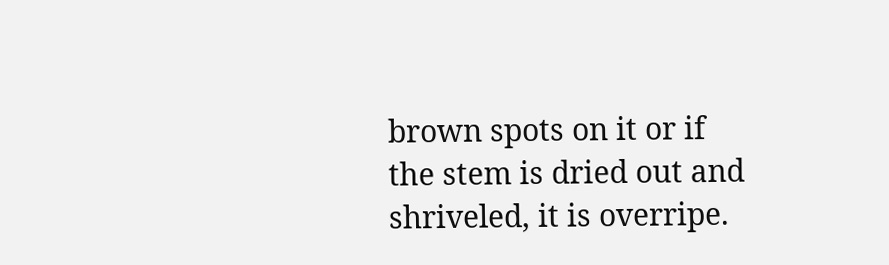brown spots on it or if the stem is dried out and shriveled, it is overripe.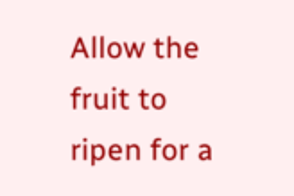Allow the fruit to ripen for a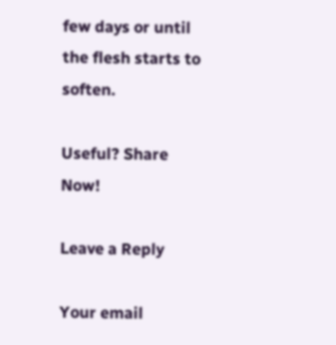few days or until the flesh starts to soften.

Useful? Share Now!

Leave a Reply

Your email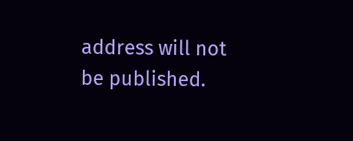address will not be published.